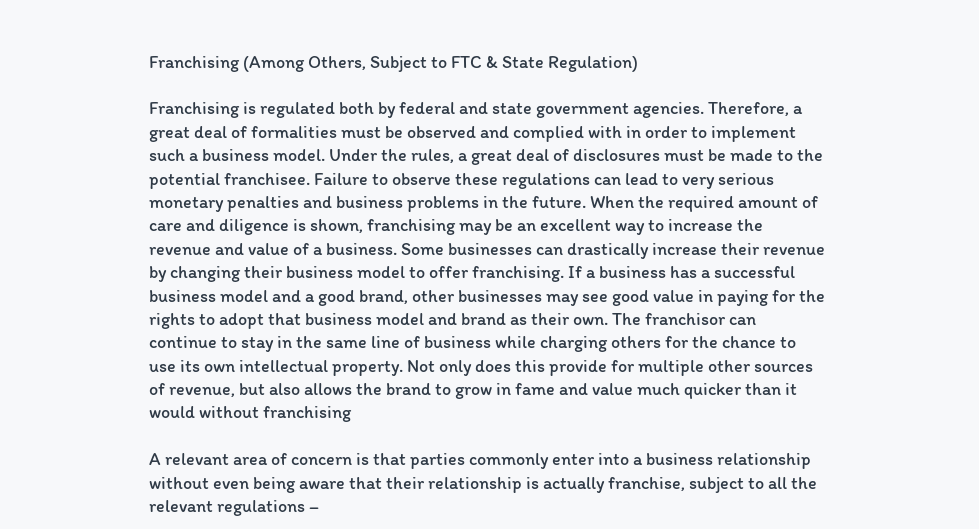Franchising (Among Others, Subject to FTC & State Regulation)

Franchising is regulated both by federal and state government agencies. Therefore, a great deal of formalities must be observed and complied with in order to implement such a business model. Under the rules, a great deal of disclosures must be made to the potential franchisee. Failure to observe these regulations can lead to very serious monetary penalties and business problems in the future. When the required amount of care and diligence is shown, franchising may be an excellent way to increase the revenue and value of a business. Some businesses can drastically increase their revenue by changing their business model to offer franchising. If a business has a successful business model and a good brand, other businesses may see good value in paying for the rights to adopt that business model and brand as their own. The franchisor can continue to stay in the same line of business while charging others for the chance to use its own intellectual property. Not only does this provide for multiple other sources of revenue, but also allows the brand to grow in fame and value much quicker than it would without franchising

A relevant area of concern is that parties commonly enter into a business relationship without even being aware that their relationship is actually franchise, subject to all the relevant regulations –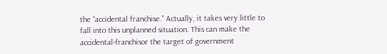the “accidental franchise.” Actually, it takes very little to fall into this unplanned situation. This can make the accidental-franchisor the target of government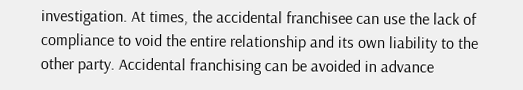investigation. At times, the accidental franchisee can use the lack of compliance to void the entire relationship and its own liability to the other party. Accidental franchising can be avoided in advance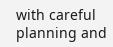with careful planning and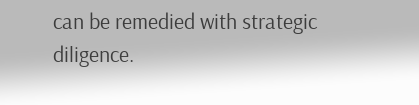can be remedied with strategic diligence.